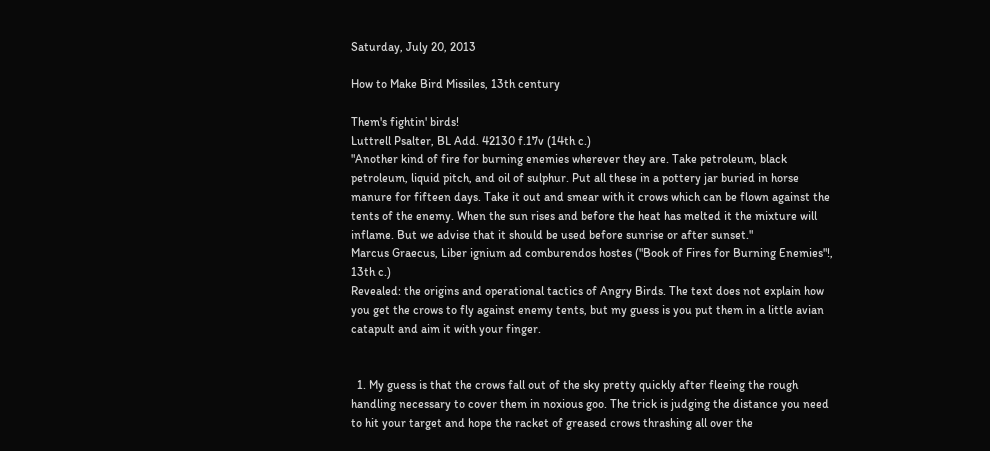Saturday, July 20, 2013

How to Make Bird Missiles, 13th century

Them's fightin' birds!
Luttrell Psalter, BL Add. 42130 f.17v (14th c.)
"Another kind of fire for burning enemies wherever they are. Take petroleum, black petroleum, liquid pitch, and oil of sulphur. Put all these in a pottery jar buried in horse manure for fifteen days. Take it out and smear with it crows which can be flown against the tents of the enemy. When the sun rises and before the heat has melted it the mixture will inflame. But we advise that it should be used before sunrise or after sunset."
Marcus Graecus, Liber ignium ad comburendos hostes ("Book of Fires for Burning Enemies"!, 13th c.)
Revealed: the origins and operational tactics of Angry Birds. The text does not explain how you get the crows to fly against enemy tents, but my guess is you put them in a little avian catapult and aim it with your finger.


  1. My guess is that the crows fall out of the sky pretty quickly after fleeing the rough handling necessary to cover them in noxious goo. The trick is judging the distance you need to hit your target and hope the racket of greased crows thrashing all over the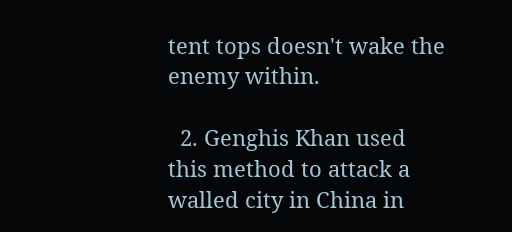tent tops doesn't wake the enemy within.

  2. Genghis Khan used this method to attack a walled city in China in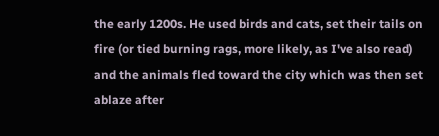the early 1200s. He used birds and cats, set their tails on fire (or tied burning rags, more likely, as I've also read) and the animals fled toward the city which was then set ablaze after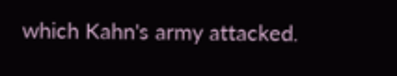which Kahn's army attacked.